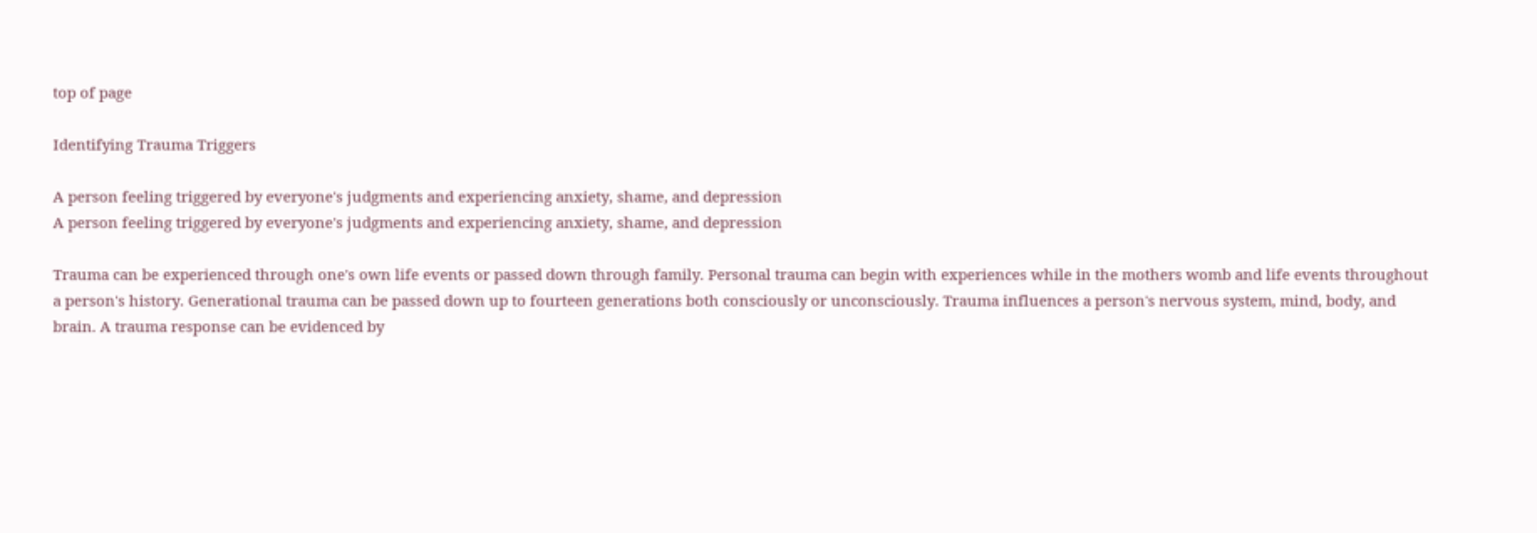top of page

Identifying Trauma Triggers

A person feeling triggered by everyone's judgments and experiencing anxiety, shame, and depression
A person feeling triggered by everyone's judgments and experiencing anxiety, shame, and depression

Trauma can be experienced through one's own life events or passed down through family. Personal trauma can begin with experiences while in the mothers womb and life events throughout a person's history. Generational trauma can be passed down up to fourteen generations both consciously or unconsciously. Trauma influences a person's nervous system, mind, body, and brain. A trauma response can be evidenced by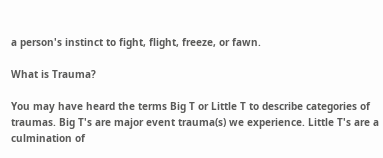a person's instinct to fight, flight, freeze, or fawn.

What is Trauma?

You may have heard the terms Big T or Little T to describe categories of traumas. Big T's are major event trauma(s) we experience. Little T's are a culmination of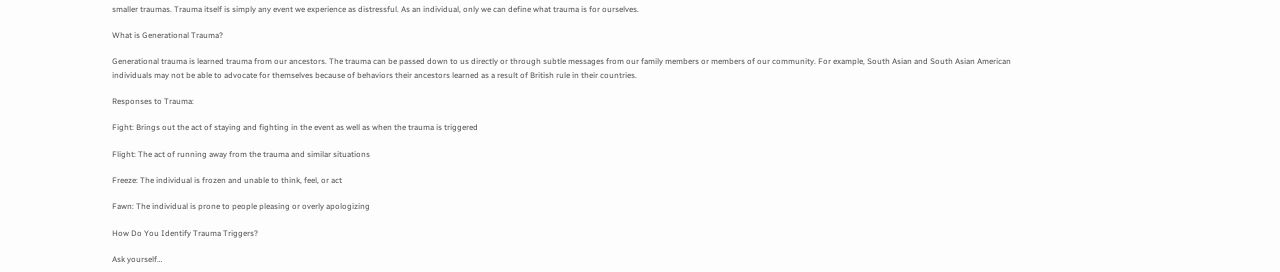smaller traumas. Trauma itself is simply any event we experience as distressful. As an individual, only we can define what trauma is for ourselves.

What is Generational Trauma?

Generational trauma is learned trauma from our ancestors. The trauma can be passed down to us directly or through subtle messages from our family members or members of our community. For example, South Asian and South Asian American individuals may not be able to advocate for themselves because of behaviors their ancestors learned as a result of British rule in their countries.

Responses to Trauma:

Fight: Brings out the act of staying and fighting in the event as well as when the trauma is triggered

Flight: The act of running away from the trauma and similar situations

Freeze: The individual is frozen and unable to think, feel, or act

Fawn: The individual is prone to people pleasing or overly apologizing

How Do You Identify Trauma Triggers?

Ask yourself…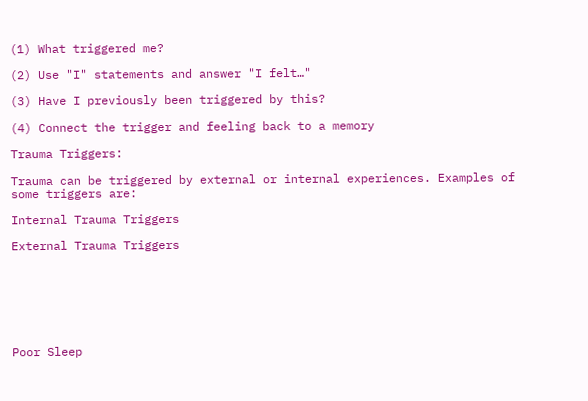(1) What triggered me?

(2) Use "I" statements and answer "I felt…"

(3) Have I previously been triggered by this?

(4) Connect the trigger and feeling back to a memory

Trauma Triggers:

Trauma can be triggered by external or internal experiences. Examples of some triggers are:

Internal Trauma Triggers

External Trauma Triggers







Poor Sleep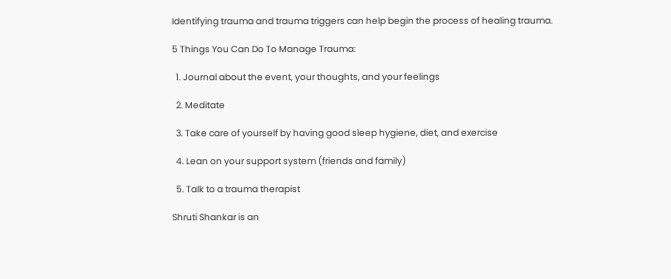Identifying trauma and trauma triggers can help begin the process of healing trauma.

5 Things You Can Do To Manage Trauma:

  1. Journal about the event, your thoughts, and your feelings

  2. Meditate

  3. Take care of yourself by having good sleep hygiene, diet, and exercise

  4. Lean on your support system (friends and family)

  5. Talk to a trauma therapist

Shruti Shankar is an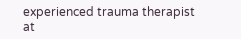experienced trauma therapist at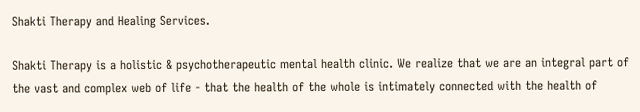Shakti Therapy and Healing Services.

Shakti Therapy is a holistic & psychotherapeutic mental health clinic. We realize that we are an integral part of the vast and complex web of life - that the health of the whole is intimately connected with the health of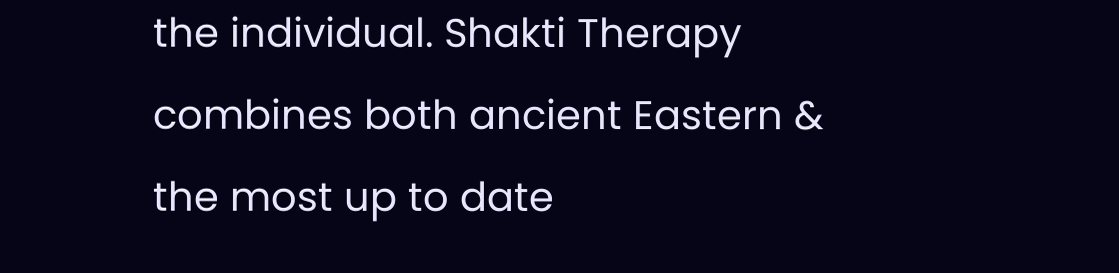the individual. Shakti Therapy combines both ancient Eastern & the most up to date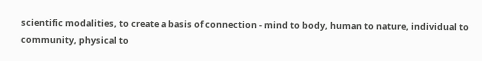scientific modalities, to create a basis of connection - mind to body, human to nature, individual to community, physical to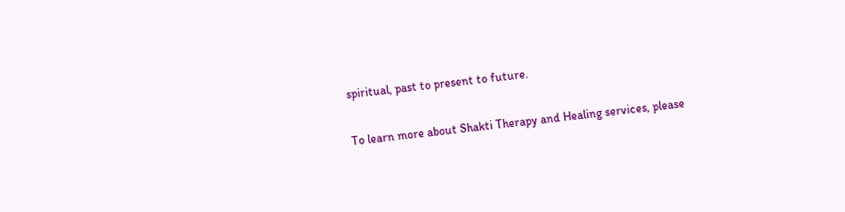spiritual, past to present to future.

To learn more about Shakti Therapy and Healing services, please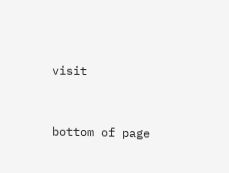visit


bottom of page